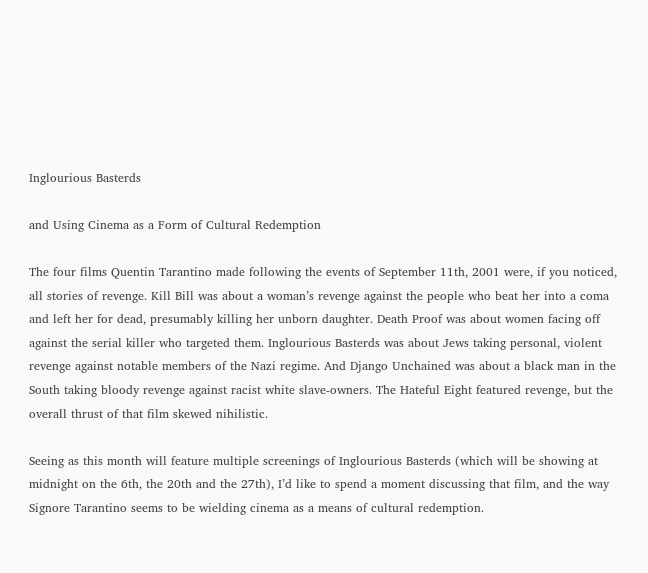Inglourious Basterds

and Using Cinema as a Form of Cultural Redemption

The four films Quentin Tarantino made following the events of September 11th, 2001 were, if you noticed, all stories of revenge. Kill Bill was about a woman’s revenge against the people who beat her into a coma and left her for dead, presumably killing her unborn daughter. Death Proof was about women facing off against the serial killer who targeted them. Inglourious Basterds was about Jews taking personal, violent revenge against notable members of the Nazi regime. And Django Unchained was about a black man in the South taking bloody revenge against racist white slave-owners. The Hateful Eight featured revenge, but the overall thrust of that film skewed nihilistic.

Seeing as this month will feature multiple screenings of Inglourious Basterds (which will be showing at midnight on the 6th, the 20th and the 27th), I’d like to spend a moment discussing that film, and the way Signore Tarantino seems to be wielding cinema as a means of cultural redemption.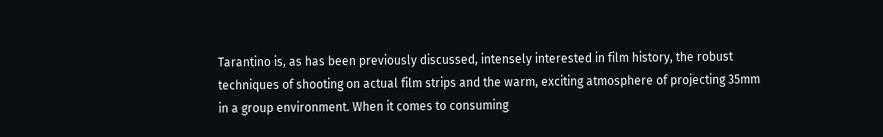Tarantino is, as has been previously discussed, intensely interested in film history, the robust techniques of shooting on actual film strips and the warm, exciting atmosphere of projecting 35mm in a group environment. When it comes to consuming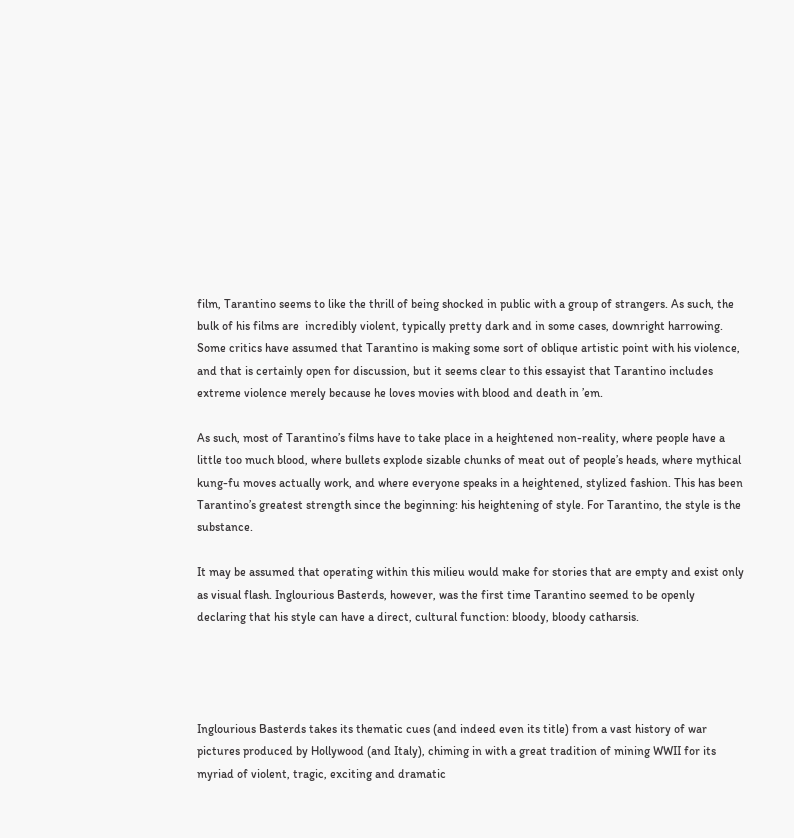film, Tarantino seems to like the thrill of being shocked in public with a group of strangers. As such, the bulk of his films are  incredibly violent, typically pretty dark and in some cases, downright harrowing. Some critics have assumed that Tarantino is making some sort of oblique artistic point with his violence, and that is certainly open for discussion, but it seems clear to this essayist that Tarantino includes extreme violence merely because he loves movies with blood and death in ’em.

As such, most of Tarantino’s films have to take place in a heightened non-reality, where people have a little too much blood, where bullets explode sizable chunks of meat out of people’s heads, where mythical kung-fu moves actually work, and where everyone speaks in a heightened, stylized fashion. This has been Tarantino’s greatest strength since the beginning: his heightening of style. For Tarantino, the style is the substance.

It may be assumed that operating within this milieu would make for stories that are empty and exist only as visual flash. Inglourious Basterds, however, was the first time Tarantino seemed to be openly declaring that his style can have a direct, cultural function: bloody, bloody catharsis.




Inglourious Basterds takes its thematic cues (and indeed even its title) from a vast history of war pictures produced by Hollywood (and Italy), chiming in with a great tradition of mining WWII for its myriad of violent, tragic, exciting and dramatic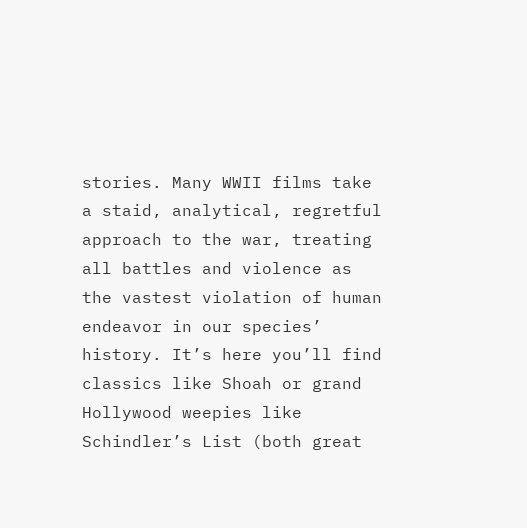stories. Many WWII films take a staid, analytical, regretful approach to the war, treating all battles and violence as the vastest violation of human endeavor in our species’ history. It’s here you’ll find classics like Shoah or grand Hollywood weepies like Schindler’s List (both great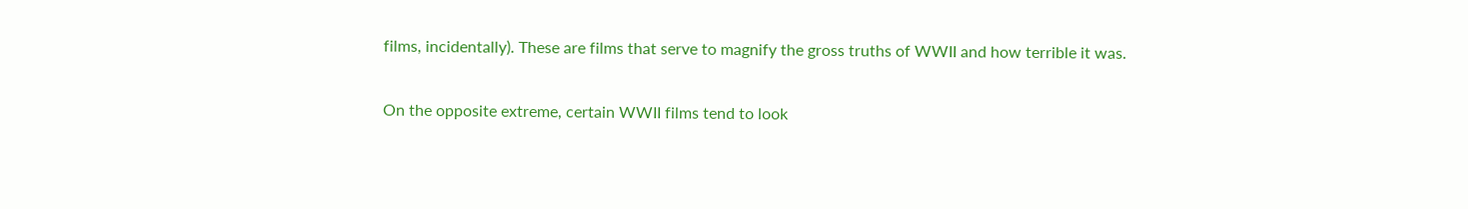films, incidentally). These are films that serve to magnify the gross truths of WWII and how terrible it was.

On the opposite extreme, certain WWII films tend to look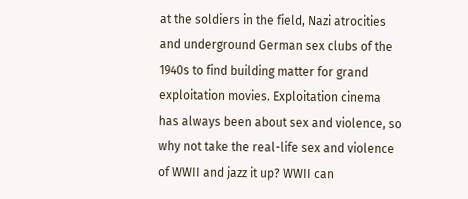at the soldiers in the field, Nazi atrocities and underground German sex clubs of the 1940s to find building matter for grand exploitation movies. Exploitation cinema has always been about sex and violence, so why not take the real-life sex and violence of WWII and jazz it up? WWII can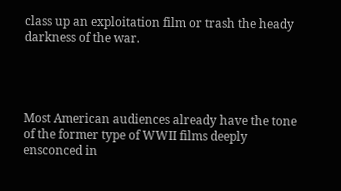class up an exploitation film or trash the heady darkness of the war.




Most American audiences already have the tone of the former type of WWII films deeply ensconced in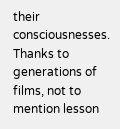their consciousnesses. Thanks to generations of films, not to mention lesson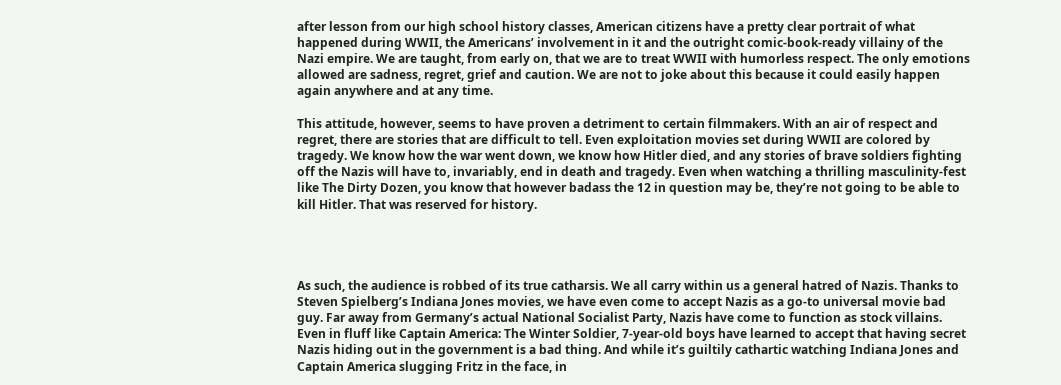after lesson from our high school history classes, American citizens have a pretty clear portrait of what happened during WWII, the Americans’ involvement in it and the outright comic-book-ready villainy of the Nazi empire. We are taught, from early on, that we are to treat WWII with humorless respect. The only emotions allowed are sadness, regret, grief and caution. We are not to joke about this because it could easily happen again anywhere and at any time.

This attitude, however, seems to have proven a detriment to certain filmmakers. With an air of respect and regret, there are stories that are difficult to tell. Even exploitation movies set during WWII are colored by tragedy. We know how the war went down, we know how Hitler died, and any stories of brave soldiers fighting off the Nazis will have to, invariably, end in death and tragedy. Even when watching a thrilling masculinity-fest like The Dirty Dozen, you know that however badass the 12 in question may be, they’re not going to be able to kill Hitler. That was reserved for history.




As such, the audience is robbed of its true catharsis. We all carry within us a general hatred of Nazis. Thanks to Steven Spielberg’s Indiana Jones movies, we have even come to accept Nazis as a go-to universal movie bad guy. Far away from Germany’s actual National Socialist Party, Nazis have come to function as stock villains. Even in fluff like Captain America: The Winter Soldier, 7-year-old boys have learned to accept that having secret Nazis hiding out in the government is a bad thing. And while it’s guiltily cathartic watching Indiana Jones and Captain America slugging Fritz in the face, in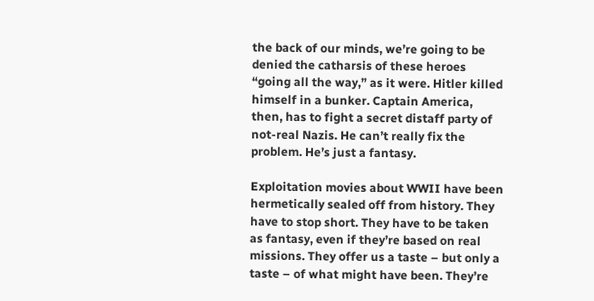the back of our minds, we’re going to be denied the catharsis of these heroes “going all the way,” as it were. Hitler killed himself in a bunker. Captain America, then, has to fight a secret distaff party of not-real Nazis. He can’t really fix the problem. He’s just a fantasy.

Exploitation movies about WWII have been hermetically sealed off from history. They have to stop short. They have to be taken as fantasy, even if they’re based on real missions. They offer us a taste – but only a taste – of what might have been. They’re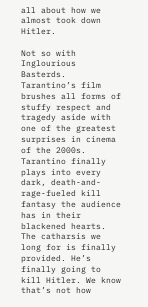all about how we almost took down Hitler.

Not so with Inglourious Basterds. Tarantino’s film brushes all forms of stuffy respect and tragedy aside with one of the greatest surprises in cinema of the 2000s. Tarantino finally plays into every dark, death-and-rage-fueled kill fantasy the audience has in their blackened hearts. The catharsis we long for is finally provided. He’s finally going to kill Hitler. We know that’s not how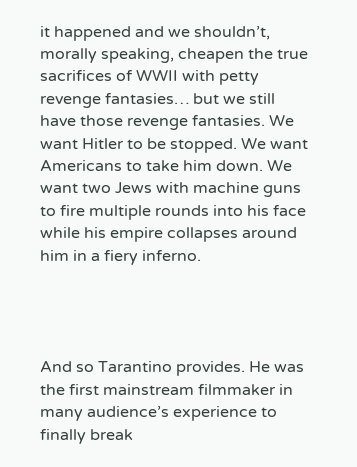it happened and we shouldn’t, morally speaking, cheapen the true sacrifices of WWII with petty revenge fantasies… but we still have those revenge fantasies. We want Hitler to be stopped. We want Americans to take him down. We want two Jews with machine guns to fire multiple rounds into his face while his empire collapses around him in a fiery inferno.




And so Tarantino provides. He was the first mainstream filmmaker in many audience’s experience to finally break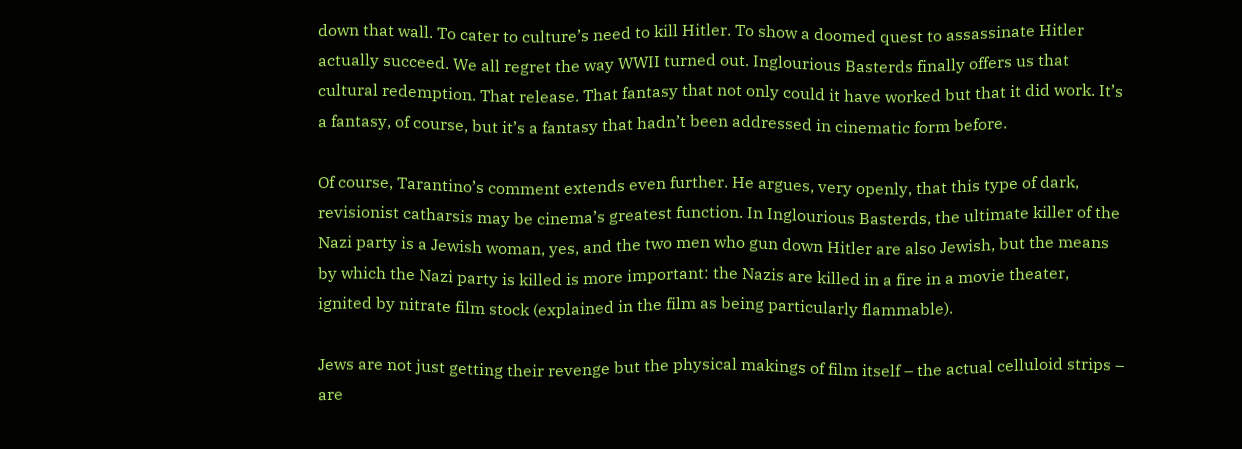down that wall. To cater to culture’s need to kill Hitler. To show a doomed quest to assassinate Hitler actually succeed. We all regret the way WWII turned out. Inglourious Basterds finally offers us that cultural redemption. That release. That fantasy that not only could it have worked but that it did work. It’s a fantasy, of course, but it’s a fantasy that hadn’t been addressed in cinematic form before.

Of course, Tarantino’s comment extends even further. He argues, very openly, that this type of dark, revisionist catharsis may be cinema’s greatest function. In Inglourious Basterds, the ultimate killer of the Nazi party is a Jewish woman, yes, and the two men who gun down Hitler are also Jewish, but the means by which the Nazi party is killed is more important: the Nazis are killed in a fire in a movie theater, ignited by nitrate film stock (explained in the film as being particularly flammable).

Jews are not just getting their revenge but the physical makings of film itself – the actual celluloid strips – are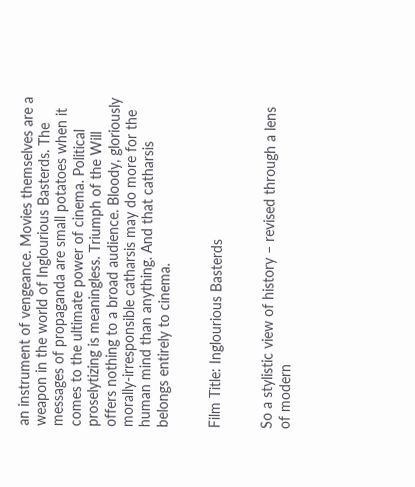an instrument of vengeance. Movies themselves are a weapon in the world of Inglourious Basterds. The messages of propaganda are small potatoes when it comes to the ultimate power of cinema. Political proselytizing is meaningless. Triumph of the Will offers nothing to a broad audience. Bloody, gloriously morally-irresponsible catharsis may do more for the human mind than anything. And that catharsis belongs entirely to cinema.


Film Title: Inglourious Basterds


So a stylistic view of history – revised through a lens of modern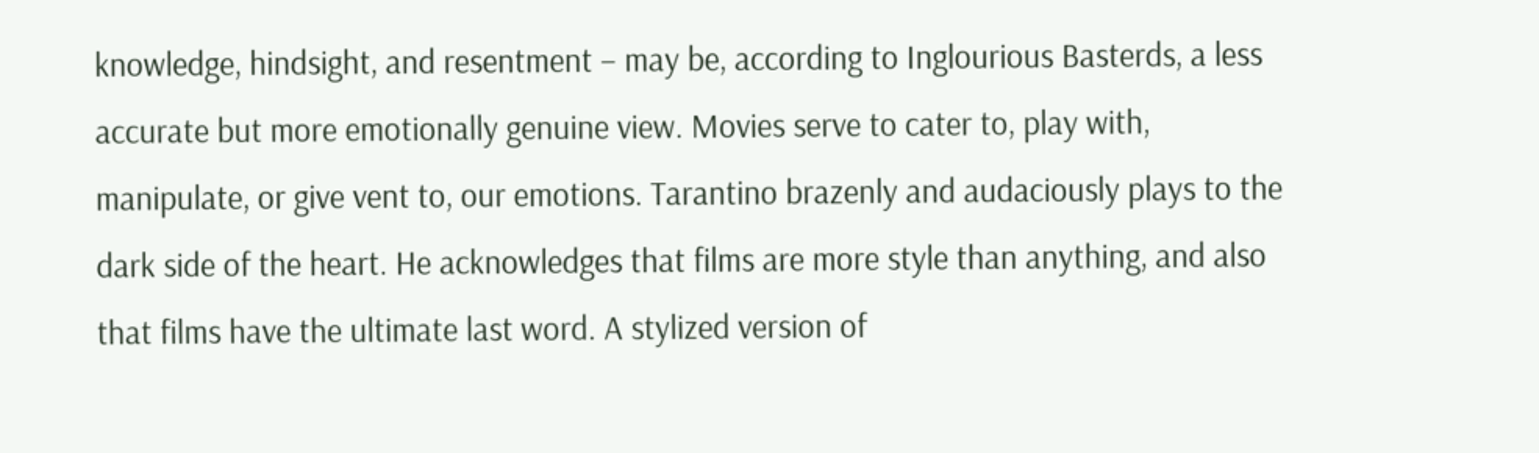knowledge, hindsight, and resentment – may be, according to Inglourious Basterds, a less accurate but more emotionally genuine view. Movies serve to cater to, play with, manipulate, or give vent to, our emotions. Tarantino brazenly and audaciously plays to the dark side of the heart. He acknowledges that films are more style than anything, and also that films have the ultimate last word. A stylized version of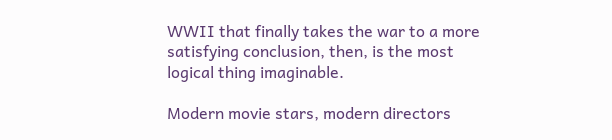WWII that finally takes the war to a more satisfying conclusion, then, is the most logical thing imaginable.

Modern movie stars, modern directors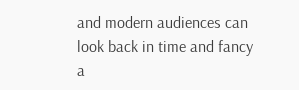and modern audiences can look back in time and fancy a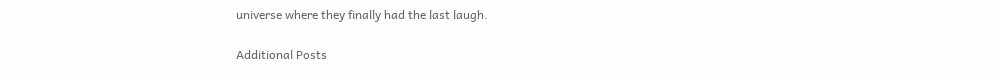universe where they finally had the last laugh.

Additional Posts